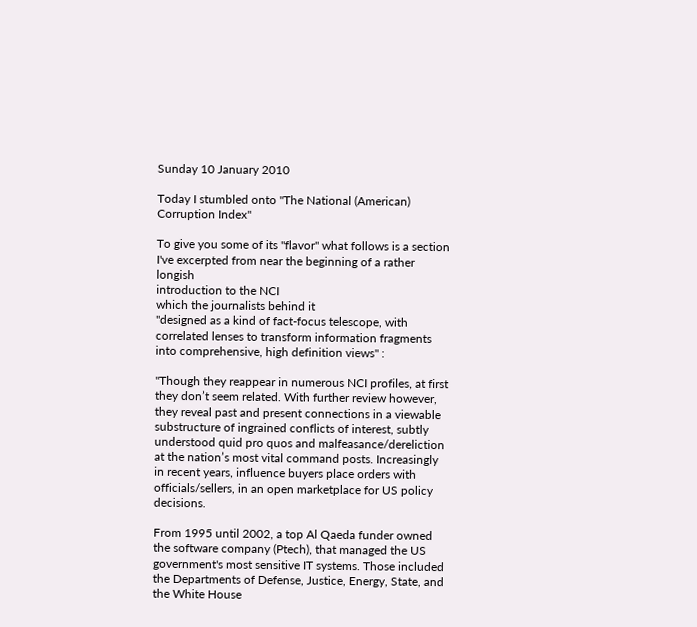Sunday 10 January 2010

Today I stumbled onto "The National (American) Corruption Index"

To give you some of its "flavor" what follows is a section I've excerpted from near the beginning of a rather longish
introduction to the NCI
which the journalists behind it
"designed as a kind of fact-focus telescope, with correlated lenses to transform information fragments into comprehensive, high definition views" :

"Though they reappear in numerous NCI profiles, at first they don’t seem related. With further review however, they reveal past and present connections in a viewable substructure of ingrained conflicts of interest, subtly understood quid pro quos and malfeasance/dereliction at the nation’s most vital command posts. Increasingly in recent years, influence buyers place orders with officials/sellers, in an open marketplace for US policy decisions.

From 1995 until 2002, a top Al Qaeda funder owned the software company (Ptech), that managed the US government's most sensitive IT systems. Those included the Departments of Defense, Justice, Energy, State, and the White House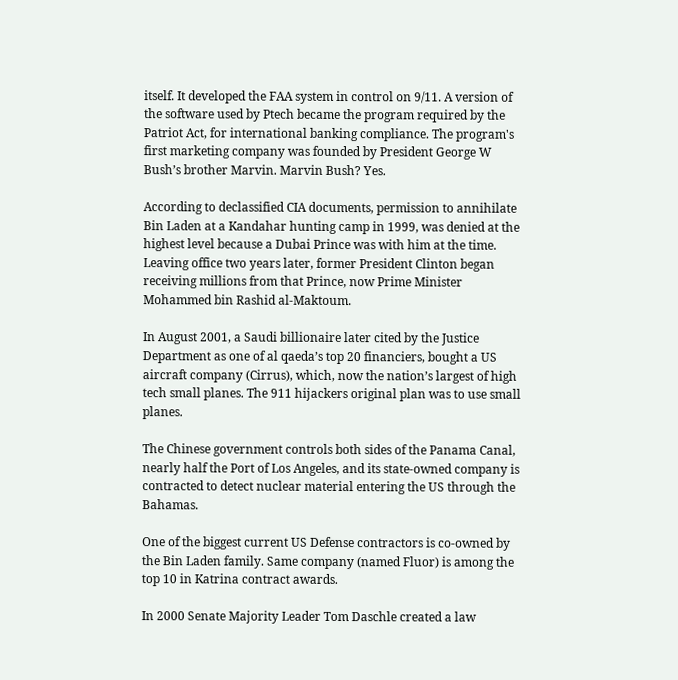itself. It developed the FAA system in control on 9/11. A version of the software used by Ptech became the program required by the Patriot Act, for international banking compliance. The program's first marketing company was founded by President George W Bush’s brother Marvin. Marvin Bush? Yes.

According to declassified CIA documents, permission to annihilate Bin Laden at a Kandahar hunting camp in 1999, was denied at the highest level because a Dubai Prince was with him at the time. Leaving office two years later, former President Clinton began receiving millions from that Prince, now Prime Minister Mohammed bin Rashid al-Maktoum.

In August 2001, a Saudi billionaire later cited by the Justice Department as one of al qaeda’s top 20 financiers, bought a US aircraft company (Cirrus), which, now the nation’s largest of high tech small planes. The 911 hijackers original plan was to use small planes.

The Chinese government controls both sides of the Panama Canal, nearly half the Port of Los Angeles, and its state-owned company is contracted to detect nuclear material entering the US through the Bahamas.

One of the biggest current US Defense contractors is co-owned by the Bin Laden family. Same company (named Fluor) is among the top 10 in Katrina contract awards.

In 2000 Senate Majority Leader Tom Daschle created a law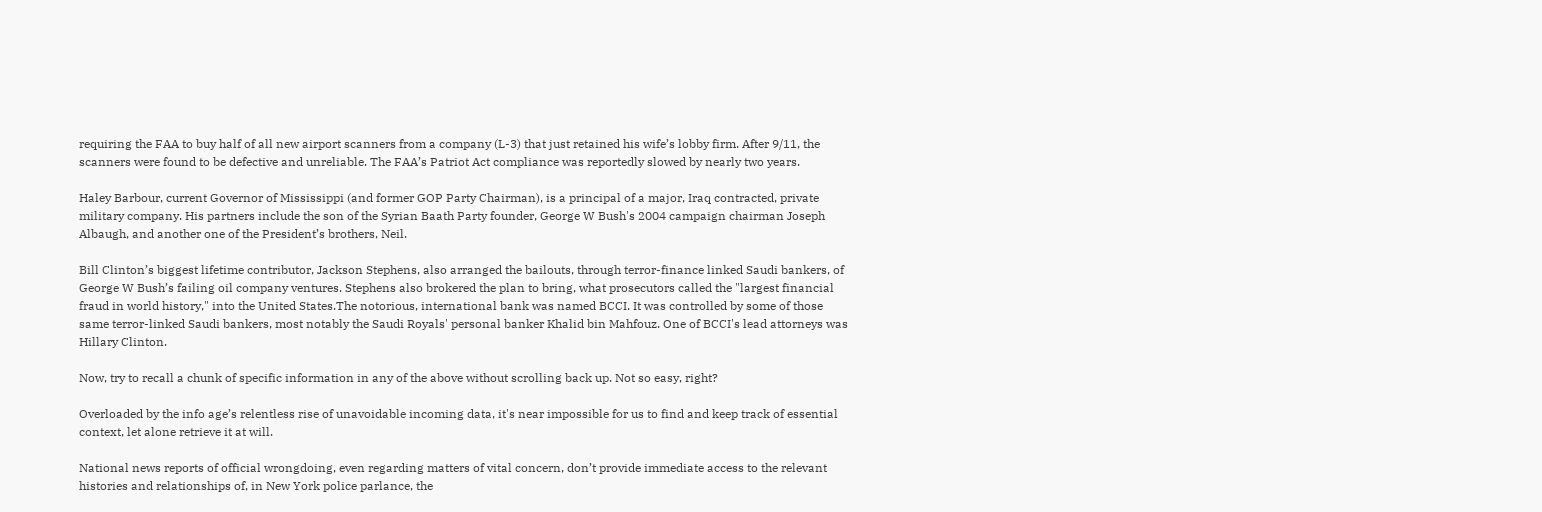requiring the FAA to buy half of all new airport scanners from a company (L-3) that just retained his wife’s lobby firm. After 9/11, the scanners were found to be defective and unreliable. The FAA’s Patriot Act compliance was reportedly slowed by nearly two years.

Haley Barbour, current Governor of Mississippi (and former GOP Party Chairman), is a principal of a major, Iraq contracted, private military company. His partners include the son of the Syrian Baath Party founder, George W Bush's 2004 campaign chairman Joseph Albaugh, and another one of the President’s brothers, Neil.

Bill Clinton’s biggest lifetime contributor, Jackson Stephens, also arranged the bailouts, through terror-finance linked Saudi bankers, of George W Bush’s failing oil company ventures. Stephens also brokered the plan to bring, what prosecutors called the "largest financial fraud in world history," into the United States.The notorious, international bank was named BCCI. It was controlled by some of those same terror-linked Saudi bankers, most notably the Saudi Royals' personal banker Khalid bin Mahfouz. One of BCCI's lead attorneys was Hillary Clinton.

Now, try to recall a chunk of specific information in any of the above without scrolling back up. Not so easy, right?

Overloaded by the info age’s relentless rise of unavoidable incoming data, it's near impossible for us to find and keep track of essential context, let alone retrieve it at will.

National news reports of official wrongdoing, even regarding matters of vital concern, don’t provide immediate access to the relevant histories and relationships of, in New York police parlance, the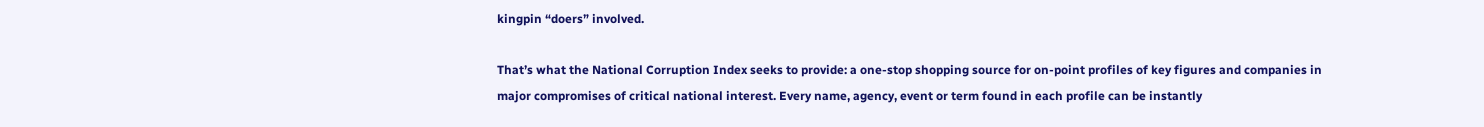kingpin “doers” involved.

That’s what the National Corruption Index seeks to provide: a one-stop shopping source for on-point profiles of key figures and companies in major compromises of critical national interest. Every name, agency, event or term found in each profile can be instantly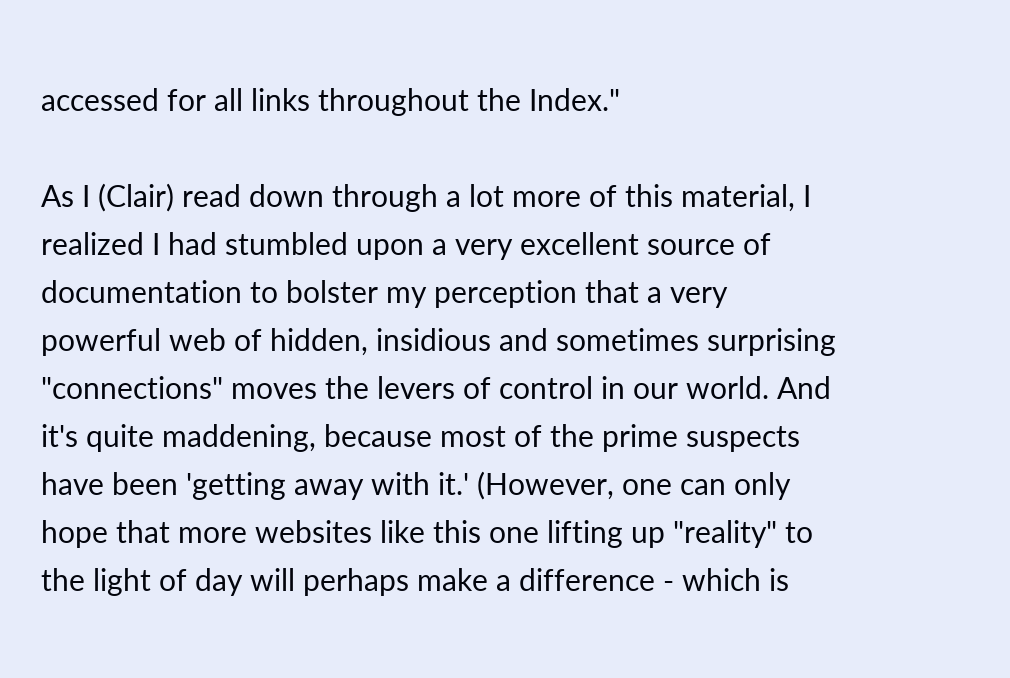accessed for all links throughout the Index."

As I (Clair) read down through a lot more of this material, I realized I had stumbled upon a very excellent source of documentation to bolster my perception that a very powerful web of hidden, insidious and sometimes surprising "connections" moves the levers of control in our world. And it's quite maddening, because most of the prime suspects have been 'getting away with it.' (However, one can only hope that more websites like this one lifting up "reality" to the light of day will perhaps make a difference - which is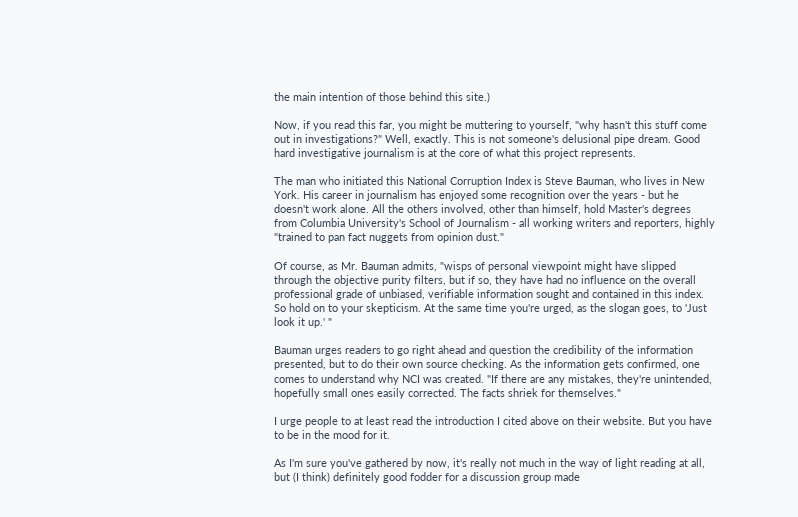the main intention of those behind this site.)

Now, if you read this far, you might be muttering to yourself, "why hasn't this stuff come out in investigations?" Well, exactly. This is not someone's delusional pipe dream. Good hard investigative journalism is at the core of what this project represents.

The man who initiated this National Corruption Index is Steve Bauman, who lives in New York. His career in journalism has enjoyed some recognition over the years - but he doesn't work alone. All the others involved, other than himself, hold Master's degrees from Columbia University's School of Journalism - all working writers and reporters, highly "trained to pan fact nuggets from opinion dust."

Of course, as Mr. Bauman admits, "wisps of personal viewpoint might have slipped through the objective purity filters, but if so, they have had no influence on the overall professional grade of unbiased, verifiable information sought and contained in this index. So hold on to your skepticism. At the same time you're urged, as the slogan goes, to 'Just look it up.' "

Bauman urges readers to go right ahead and question the credibility of the information presented, but to do their own source checking. As the information gets confirmed, one comes to understand why NCI was created. "If there are any mistakes, they're unintended, hopefully small ones easily corrected. The facts shriek for themselves."

I urge people to at least read the introduction I cited above on their website. But you have to be in the mood for it.

As I'm sure you've gathered by now, it's really not much in the way of light reading at all, but (I think) definitely good fodder for a discussion group made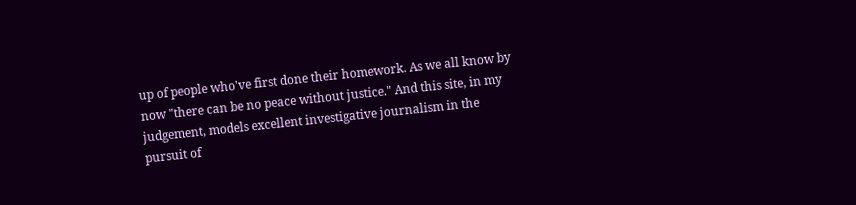up of people who've first done their homework. As we all know by now "there can be no peace without justice." And this site, in my judgement, models excellent investigative journalism in the pursuit of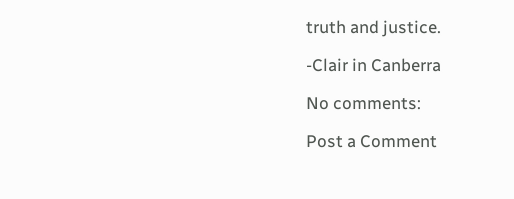truth and justice.

-Clair in Canberra

No comments:

Post a Comment